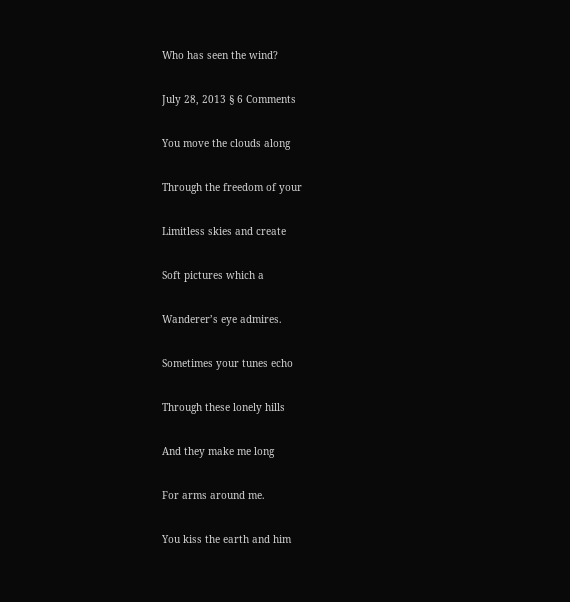Who has seen the wind?

July 28, 2013 § 6 Comments

You move the clouds along

Through the freedom of your

Limitless skies and create

Soft pictures which a

Wanderer’s eye admires.

Sometimes your tunes echo

Through these lonely hills

And they make me long

For arms around me.

You kiss the earth and him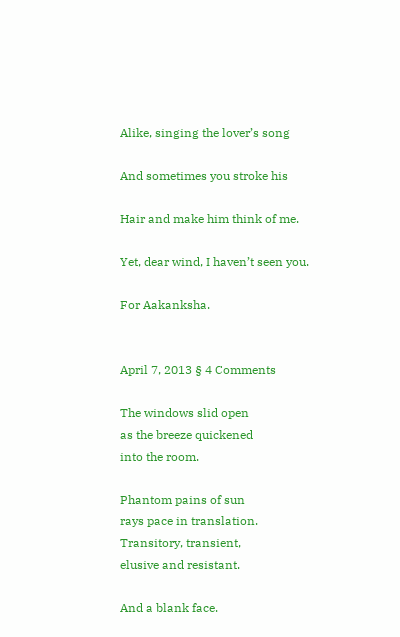Alike, singing the lover’s song

And sometimes you stroke his

Hair and make him think of me.

Yet, dear wind, I haven’t seen you.

For Aakanksha.


April 7, 2013 § 4 Comments

The windows slid open
as the breeze quickened
into the room.

Phantom pains of sun
rays pace in translation.
Transitory, transient,
elusive and resistant.

And a blank face.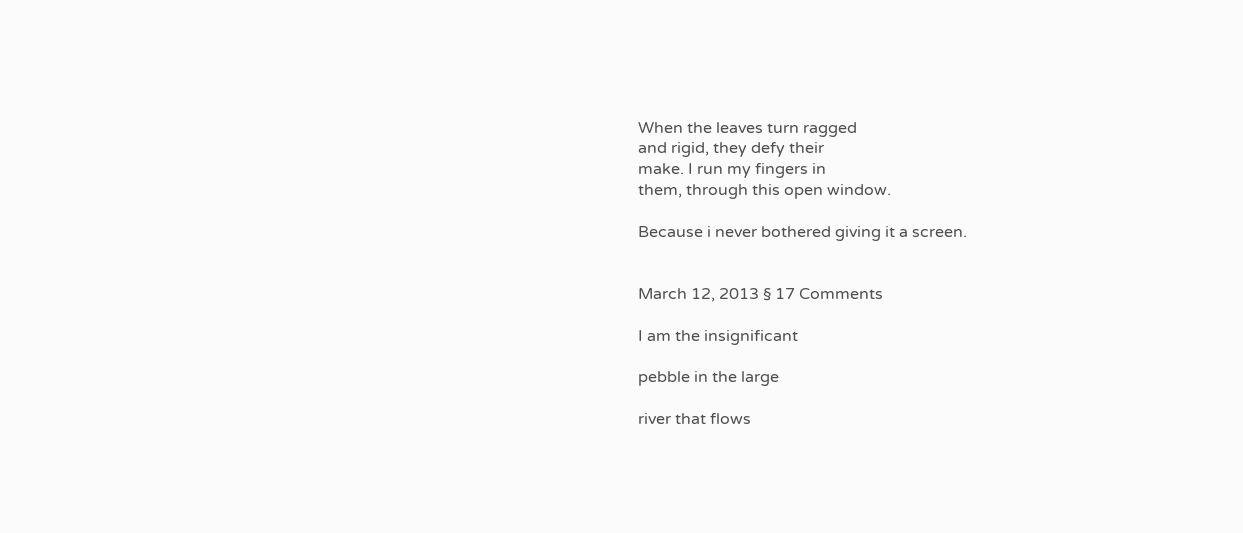When the leaves turn ragged
and rigid, they defy their
make. I run my fingers in
them, through this open window.

Because i never bothered giving it a screen.


March 12, 2013 § 17 Comments

I am the insignificant

pebble in the large

river that flows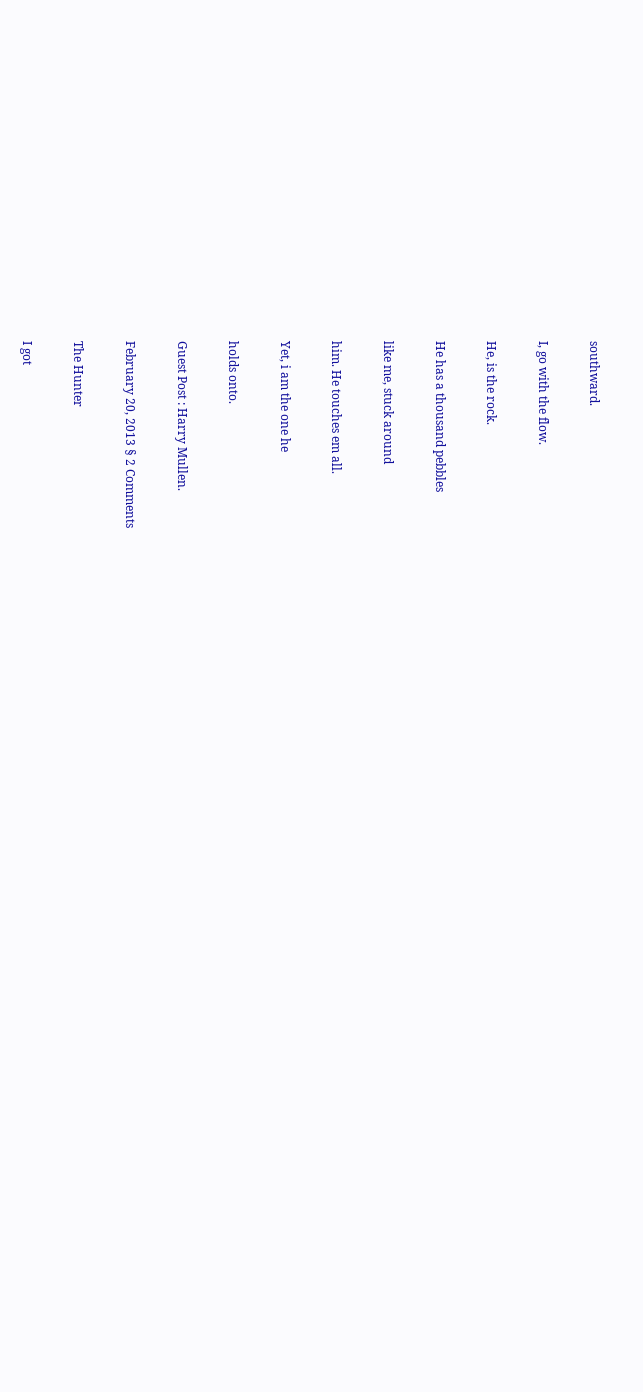southward.

I, go with the flow.

He, is the rock.

He has a thousand pebbles

like me, stuck around

him. He touches em all.

Yet, i am the one he

holds onto.

Guest Post : Harry Mullen.

February 20, 2013 § 2 Comments

The Hunter

I got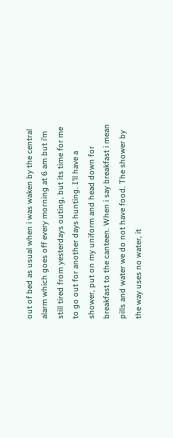out of bed as usual when i was waken by the central alarm which goes off every morning at 6 am but i’m still tired from yesterdays outing, but its time for me to go out for another days hunting. I’ll have a shower, put on my uniform and head down for breakfast to the canteen. When i say breakfast i mean pills and water we do not have food. The shower by the way uses no water, it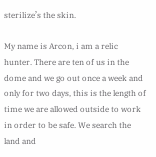sterilize’s the skin.

My name is Arcon, i am a relic hunter. There are ten of us in the dome and we go out once a week and only for two days, this is the length of time we are allowed outside to work in order to be safe. We search the land and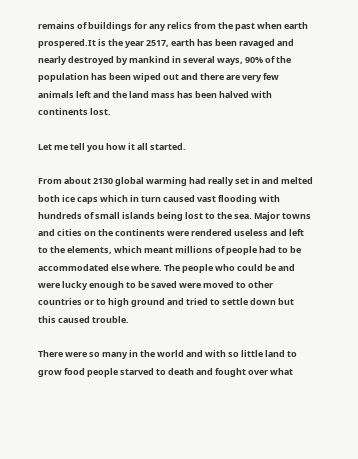remains of buildings for any relics from the past when earth prospered.It is the year 2517, earth has been ravaged and nearly destroyed by mankind in several ways, 90% of the population has been wiped out and there are very few animals left and the land mass has been halved with continents lost.

Let me tell you how it all started.

From about 2130 global warming had really set in and melted both ice caps which in turn caused vast flooding with hundreds of small islands being lost to the sea. Major towns and cities on the continents were rendered useless and left to the elements, which meant millions of people had to be accommodated else where. The people who could be and were lucky enough to be saved were moved to other countries or to high ground and tried to settle down but this caused trouble.

There were so many in the world and with so little land to grow food people starved to death and fought over what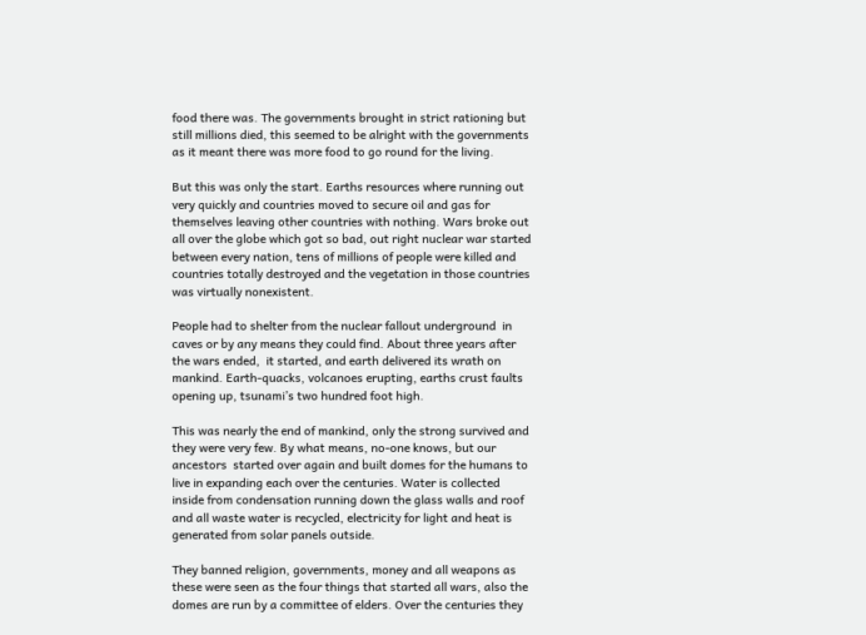food there was. The governments brought in strict rationing but still millions died, this seemed to be alright with the governments as it meant there was more food to go round for the living.

But this was only the start. Earths resources where running out very quickly and countries moved to secure oil and gas for themselves leaving other countries with nothing. Wars broke out all over the globe which got so bad, out right nuclear war started between every nation, tens of millions of people were killed and countries totally destroyed and the vegetation in those countries was virtually nonexistent.

People had to shelter from the nuclear fallout underground  in caves or by any means they could find. About three years after the wars ended,  it started, and earth delivered its wrath on mankind. Earth-quacks, volcanoes erupting, earths crust faults opening up, tsunami’s two hundred foot high.

This was nearly the end of mankind, only the strong survived and they were very few. By what means, no-one knows, but our ancestors  started over again and built domes for the humans to live in expanding each over the centuries. Water is collected inside from condensation running down the glass walls and roof and all waste water is recycled, electricity for light and heat is generated from solar panels outside.

They banned religion, governments, money and all weapons as these were seen as the four things that started all wars, also the domes are run by a committee of elders. Over the centuries they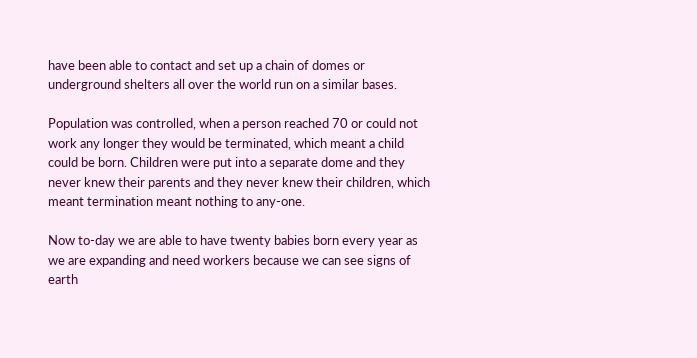have been able to contact and set up a chain of domes or underground shelters all over the world run on a similar bases.

Population was controlled, when a person reached 70 or could not work any longer they would be terminated, which meant a child could be born. Children were put into a separate dome and they never knew their parents and they never knew their children, which meant termination meant nothing to any-one.

Now to-day we are able to have twenty babies born every year as we are expanding and need workers because we can see signs of earth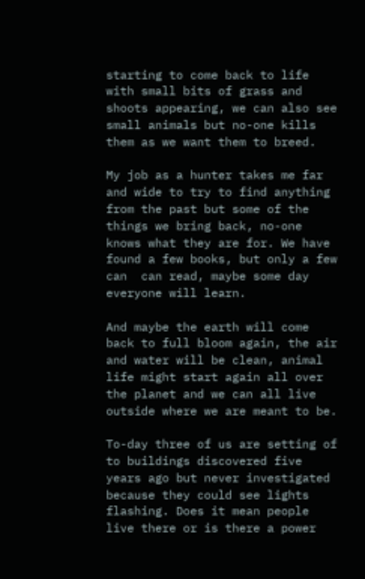starting to come back to life with small bits of grass and shoots appearing, we can also see small animals but no-one kills them as we want them to breed.

My job as a hunter takes me far and wide to try to find anything from the past but some of the things we bring back, no-one knows what they are for. We have found a few books, but only a few can  can read, maybe some day everyone will learn.

And maybe the earth will come back to full bloom again, the air and water will be clean, animal life might start again all over the planet and we can all live outside where we are meant to be.

To-day three of us are setting of to buildings discovered five years ago but never investigated because they could see lights flashing. Does it mean people live there or is there a power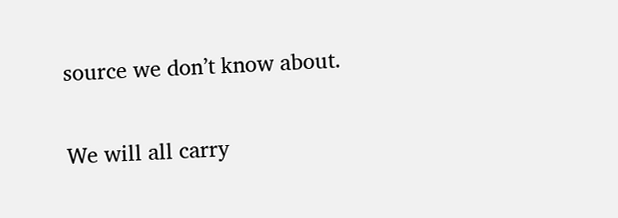source we don’t know about.

We will all carry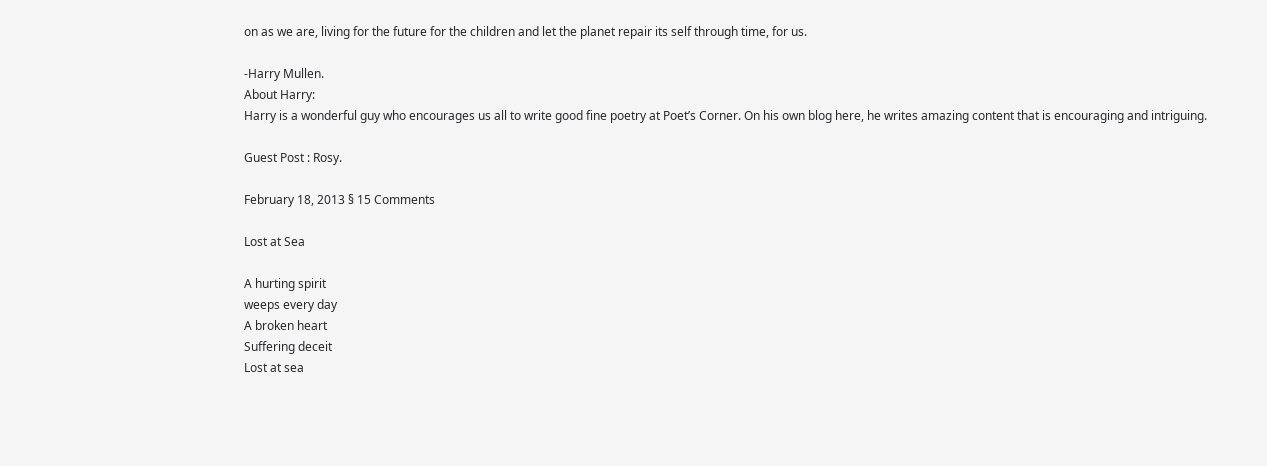on as we are, living for the future for the children and let the planet repair its self through time, for us.

-Harry Mullen.
About Harry:
Harry is a wonderful guy who encourages us all to write good fine poetry at Poet’s Corner. On his own blog here, he writes amazing content that is encouraging and intriguing.

Guest Post : Rosy.

February 18, 2013 § 15 Comments

Lost at Sea

A hurting spirit
weeps every day
A broken heart
Suffering deceit
Lost at sea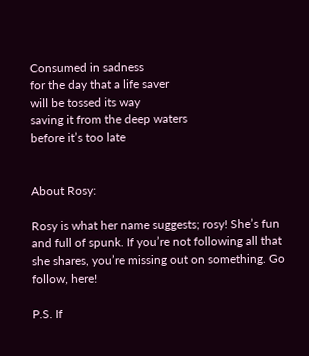Consumed in sadness
for the day that a life saver
will be tossed its way
saving it from the deep waters
before it’s too late


About Rosy:

Rosy is what her name suggests; rosy! She’s fun and full of spunk. If you’re not following all that she shares, you’re missing out on something. Go follow, here!

P.S. If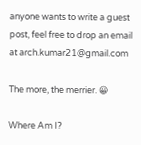anyone wants to write a guest post, feel free to drop an email at arch.kumar21@gmail.com

The more, the merrier. 😀

Where Am I?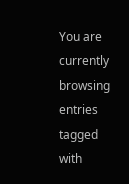You are currently browsing entries tagged with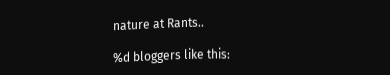nature at Rants..

%d bloggers like this: